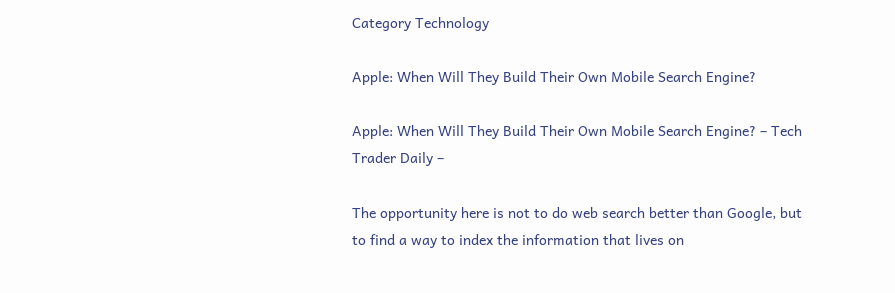Category Technology

Apple: When Will They Build Their Own Mobile Search Engine?

Apple: When Will They Build Their Own Mobile Search Engine? – Tech Trader Daily –

The opportunity here is not to do web search better than Google, but to find a way to index the information that lives on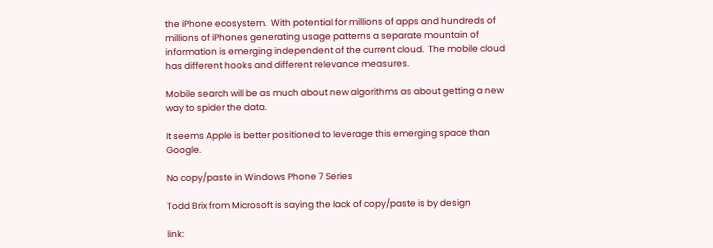the iPhone ecosystem.  With potential for millions of apps and hundreds of millions of iPhones generating usage patterns a separate mountain of information is emerging independent of the current cloud.  The mobile cloud has different hooks and different relevance measures.

Mobile search will be as much about new algorithms as about getting a new way to spider the data.

It seems Apple is better positioned to leverage this emerging space than Google.

No copy/paste in Windows Phone 7 Series

Todd Brix from Microsoft is saying the lack of copy/paste is by design

link: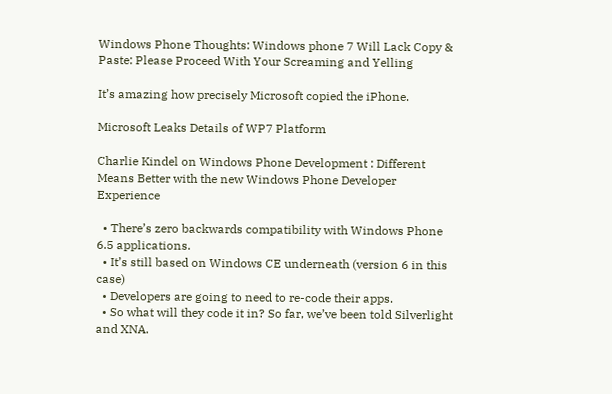Windows Phone Thoughts: Windows phone 7 Will Lack Copy & Paste: Please Proceed With Your Screaming and Yelling

It’s amazing how precisely Microsoft copied the iPhone.

Microsoft Leaks Details of WP7 Platform

Charlie Kindel on Windows Phone Development : Different Means Better with the new Windows Phone Developer Experience

  • There’s zero backwards compatibility with Windows Phone 6.5 applications.
  • It’s still based on Windows CE underneath (version 6 in this case)
  • Developers are going to need to re-code their apps.
  • So what will they code it in? So far, we’ve been told Silverlight and XNA.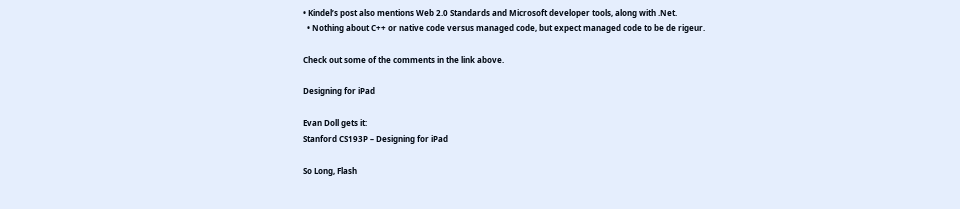• Kindel’s post also mentions Web 2.0 Standards and Microsoft developer tools, along with .Net.
  • Nothing about C++ or native code versus managed code, but expect managed code to be de rigeur.

Check out some of the comments in the link above.

Designing for iPad

Evan Doll gets it:
Stanford CS193P – Designing for iPad

So Long, Flash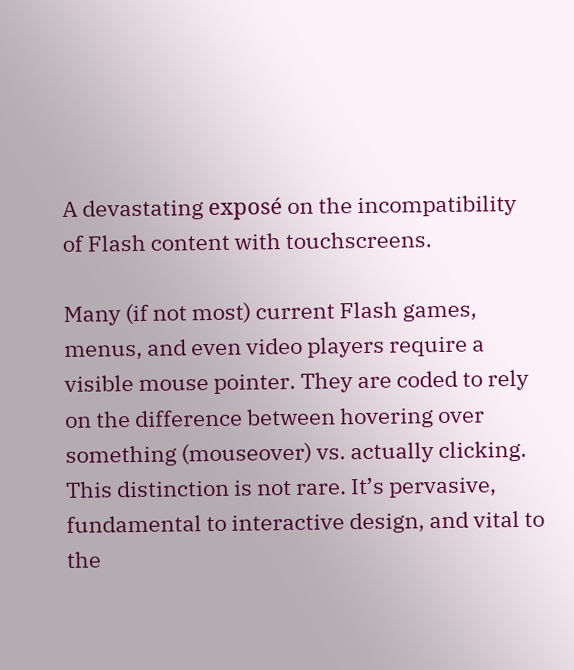A devastating exposé on the incompatibility of Flash content with touchscreens.

Many (if not most) current Flash games, menus, and even video players require a visible mouse pointer. They are coded to rely on the difference between hovering over something (mouseover) vs. actually clicking. This distinction is not rare. It’s pervasive, fundamental to interactive design, and vital to the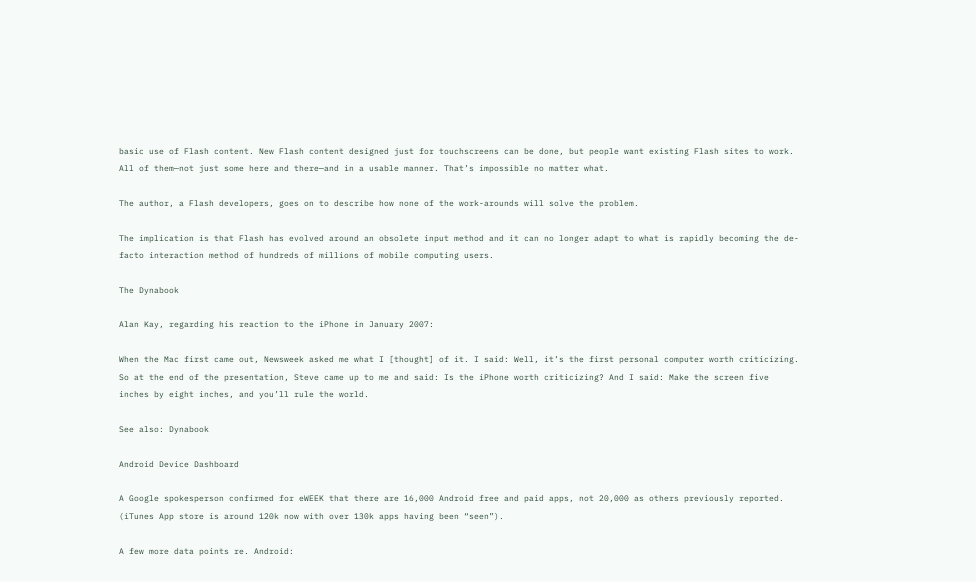basic use of Flash content. New Flash content designed just for touchscreens can be done, but people want existing Flash sites to work. All of them—not just some here and there—and in a usable manner. That’s impossible no matter what.

The author, a Flash developers, goes on to describe how none of the work-arounds will solve the problem.

The implication is that Flash has evolved around an obsolete input method and it can no longer adapt to what is rapidly becoming the de-facto interaction method of hundreds of millions of mobile computing users.

The Dynabook

Alan Kay, regarding his reaction to the iPhone in January 2007:

When the Mac first came out, Newsweek asked me what I [thought] of it. I said: Well, it’s the first personal computer worth criticizing. So at the end of the presentation, Steve came up to me and said: Is the iPhone worth criticizing? And I said: Make the screen five inches by eight inches, and you’ll rule the world.

See also: Dynabook

Android Device Dashboard

A Google spokesperson confirmed for eWEEK that there are 16,000 Android free and paid apps, not 20,000 as others previously reported. (iTunes App store is around 120k now with over 130k apps having been “seen”).

A few more data points re. Android: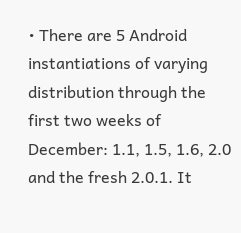• There are 5 Android instantiations of varying distribution through the first two weeks of December: 1.1, 1.5, 1.6, 2.0 and the fresh 2.0.1. It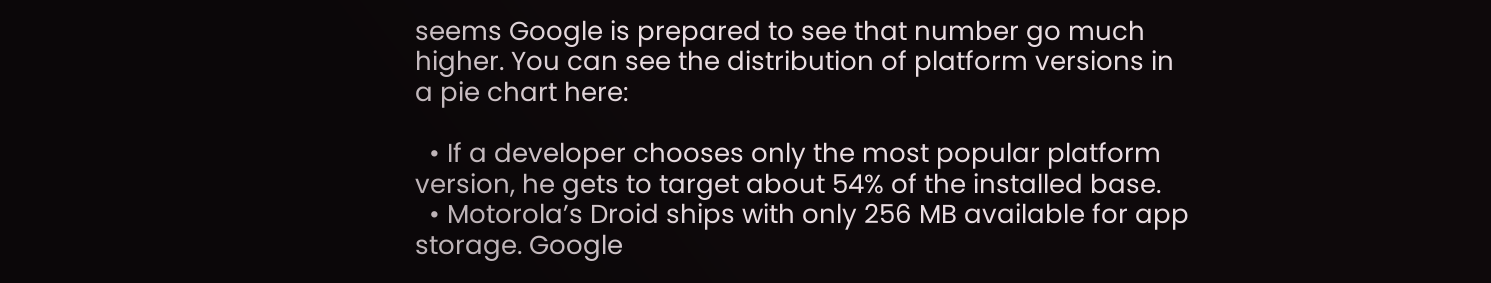seems Google is prepared to see that number go much higher. You can see the distribution of platform versions in a pie chart here:

  • If a developer chooses only the most popular platform version, he gets to target about 54% of the installed base.
  • Motorola’s Droid ships with only 256 MB available for app storage. Google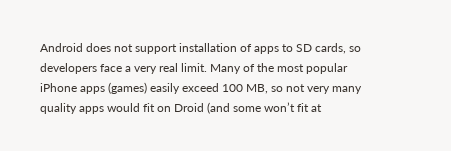Android does not support installation of apps to SD cards, so developers face a very real limit. Many of the most popular iPhone apps (games) easily exceed 100 MB, so not very many quality apps would fit on Droid (and some won’t fit at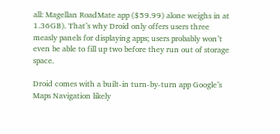all: Magellan RoadMate app ($59.99) alone weighs in at 1.36GB). That’s why Droid only offers users three measly panels for displaying apps; users probably won’t even be able to fill up two before they run out of storage space.

Droid comes with a built-in turn-by-turn app Google’s Maps Navigation likely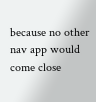because no other nav app would come close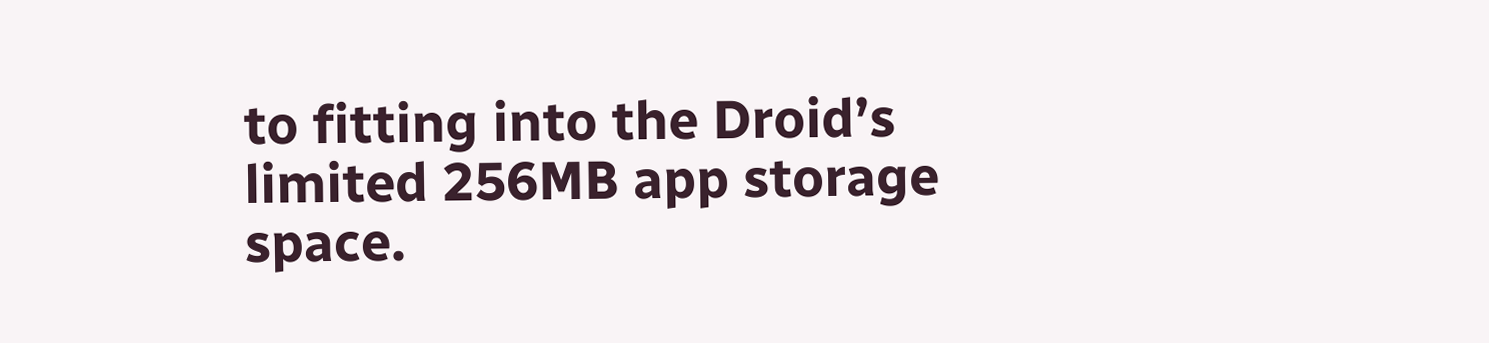to fitting into the Droid’s limited 256MB app storage space.